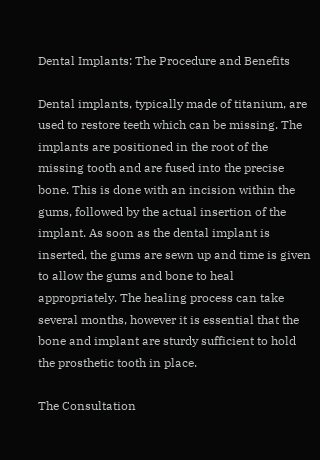Dental Implants: The Procedure and Benefits

Dental implants, typically made of titanium, are used to restore teeth which can be missing. The implants are positioned in the root of the missing tooth and are fused into the precise bone. This is done with an incision within the gums, followed by the actual insertion of the implant. As soon as the dental implant is inserted, the gums are sewn up and time is given to allow the gums and bone to heal appropriately. The healing process can take several months, however it is essential that the bone and implant are sturdy sufficient to hold the prosthetic tooth in place.

The Consultation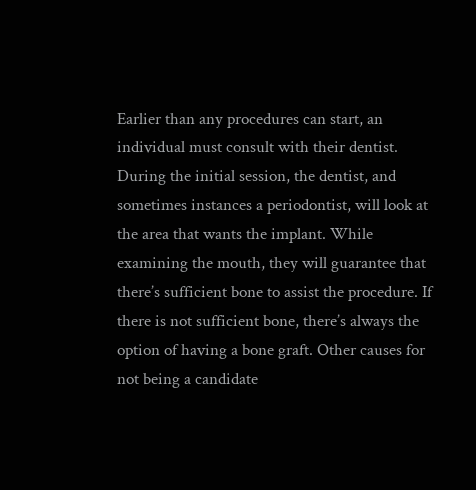Earlier than any procedures can start, an individual must consult with their dentist. During the initial session, the dentist, and sometimes instances a periodontist, will look at the area that wants the implant. While examining the mouth, they will guarantee that there’s sufficient bone to assist the procedure. If there is not sufficient bone, there’s always the option of having a bone graft. Other causes for not being a candidate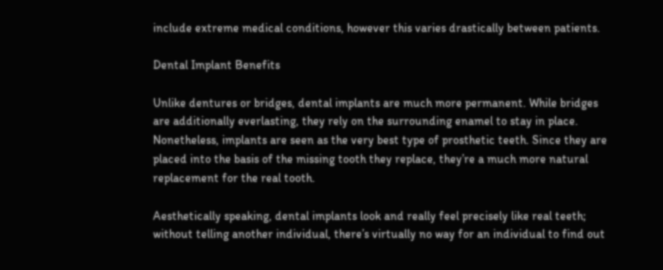include extreme medical conditions, however this varies drastically between patients.

Dental Implant Benefits

Unlike dentures or bridges, dental implants are much more permanent. While bridges are additionally everlasting, they rely on the surrounding enamel to stay in place. Nonetheless, implants are seen as the very best type of prosthetic teeth. Since they are placed into the basis of the missing tooth they replace, they’re a much more natural replacement for the real tooth.

Aesthetically speaking, dental implants look and really feel precisely like real teeth; without telling another individual, there’s virtually no way for an individual to find out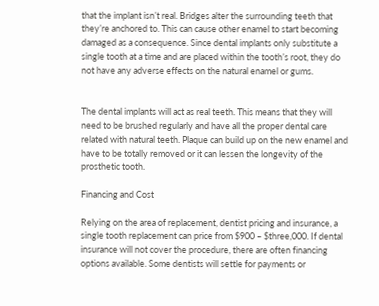that the implant isn’t real. Bridges alter the surrounding teeth that they’re anchored to. This can cause other enamel to start becoming damaged as a consequence. Since dental implants only substitute a single tooth at a time and are placed within the tooth’s root, they do not have any adverse effects on the natural enamel or gums.


The dental implants will act as real teeth. This means that they will need to be brushed regularly and have all the proper dental care related with natural teeth. Plaque can build up on the new enamel and have to be totally removed or it can lessen the longevity of the prosthetic tooth.

Financing and Cost

Relying on the area of replacement, dentist pricing and insurance, a single tooth replacement can price from $900 – $three,000. If dental insurance will not cover the procedure, there are often financing options available. Some dentists will settle for payments or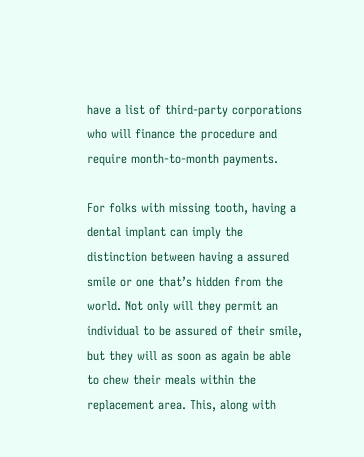have a list of third-party corporations who will finance the procedure and require month-to-month payments.

For folks with missing tooth, having a dental implant can imply the distinction between having a assured smile or one that’s hidden from the world. Not only will they permit an individual to be assured of their smile, but they will as soon as again be able to chew their meals within the replacement area. This, along with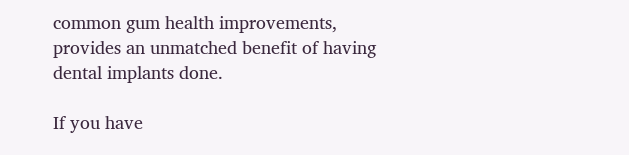common gum health improvements, provides an unmatched benefit of having dental implants done.

If you have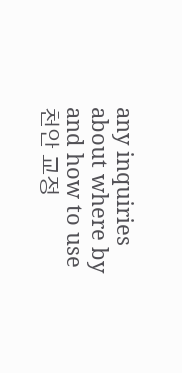any inquiries about where by and how to use 천안 교정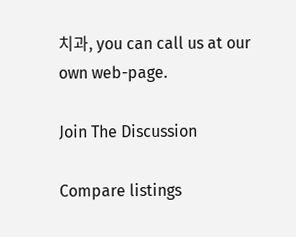치과, you can call us at our own web-page.

Join The Discussion

Compare listings